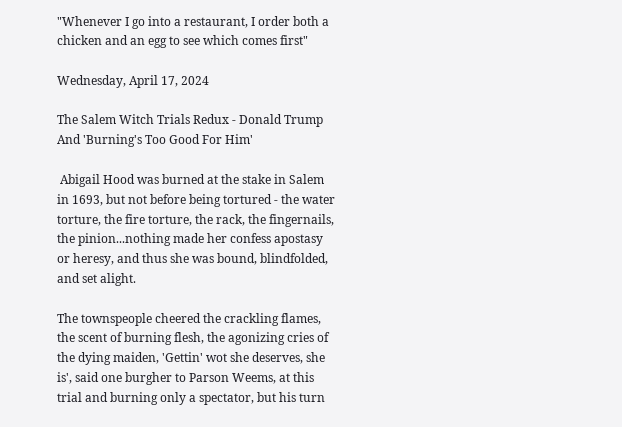"Whenever I go into a restaurant, I order both a chicken and an egg to see which comes first"

Wednesday, April 17, 2024

The Salem Witch Trials Redux - Donald Trump And 'Burning's Too Good For Him'

 Abigail Hood was burned at the stake in Salem in 1693, but not before being tortured - the water torture, the fire torture, the rack, the fingernails, the pinion...nothing made her confess apostasy or heresy, and thus she was bound, blindfolded, and set alight.

The townspeople cheered the crackling flames, the scent of burning flesh, the agonizing cries of the dying maiden, 'Gettin' wot she deserves, she is', said one burgher to Parson Weems, at this trial and burning only a spectator, but his turn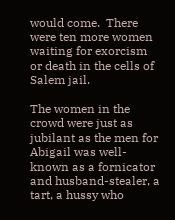would come.  There were ten more women waiting for exorcism or death in the cells of Salem jail.

The women in the crowd were just as jubilant as the men for Abigail was well-known as a fornicator and husband-stealer, a tart, a hussy who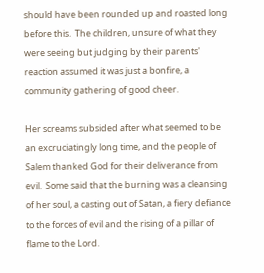should have been rounded up and roasted long before this.  The children, unsure of what they were seeing but judging by their parents' reaction assumed it was just a bonfire, a community gathering of good cheer.

Her screams subsided after what seemed to be an excruciatingly long time, and the people of Salem thanked God for their deliverance from evil.  Some said that the burning was a cleansing of her soul, a casting out of Satan, a fiery defiance to the forces of evil and the rising of a pillar of flame to the Lord.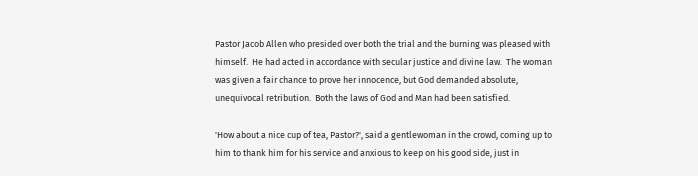Pastor Jacob Allen who presided over both the trial and the burning was pleased with himself.  He had acted in accordance with secular justice and divine law.  The woman was given a fair chance to prove her innocence, but God demanded absolute, unequivocal retribution.  Both the laws of God and Man had been satisfied.

'How about a nice cup of tea, Pastor?', said a gentlewoman in the crowd, coming up to him to thank him for his service and anxious to keep on his good side, just in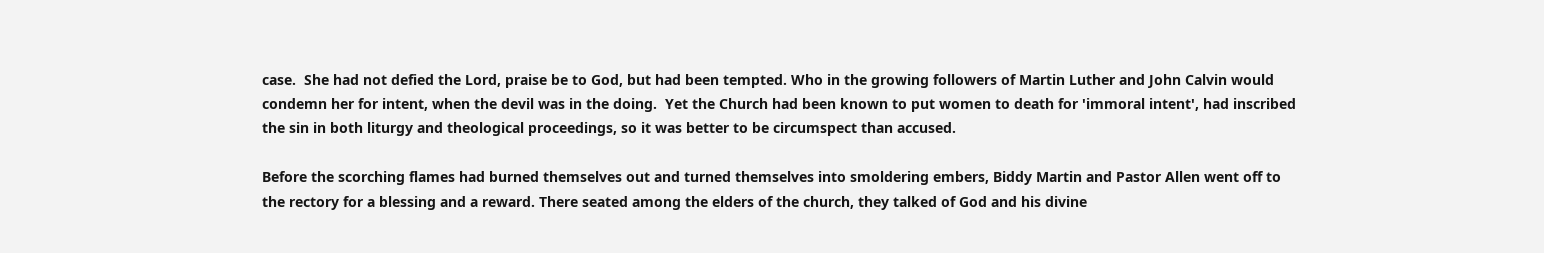case.  She had not defied the Lord, praise be to God, but had been tempted. Who in the growing followers of Martin Luther and John Calvin would condemn her for intent, when the devil was in the doing.  Yet the Church had been known to put women to death for 'immoral intent', had inscribed the sin in both liturgy and theological proceedings, so it was better to be circumspect than accused.

Before the scorching flames had burned themselves out and turned themselves into smoldering embers, Biddy Martin and Pastor Allen went off to the rectory for a blessing and a reward. There seated among the elders of the church, they talked of God and his divine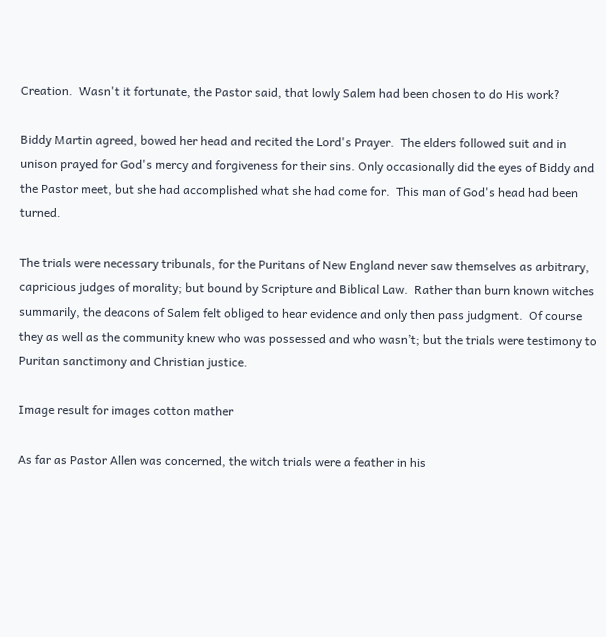Creation.  Wasn't it fortunate, the Pastor said, that lowly Salem had been chosen to do His work?

Biddy Martin agreed, bowed her head and recited the Lord's Prayer.  The elders followed suit and in unison prayed for God's mercy and forgiveness for their sins. Only occasionally did the eyes of Biddy and the Pastor meet, but she had accomplished what she had come for.  This man of God's head had been turned.

The trials were necessary tribunals, for the Puritans of New England never saw themselves as arbitrary, capricious judges of morality; but bound by Scripture and Biblical Law.  Rather than burn known witches summarily, the deacons of Salem felt obliged to hear evidence and only then pass judgment.  Of course they as well as the community knew who was possessed and who wasn’t; but the trials were testimony to Puritan sanctimony and Christian justice.

Image result for images cotton mather

As far as Pastor Allen was concerned, the witch trials were a feather in his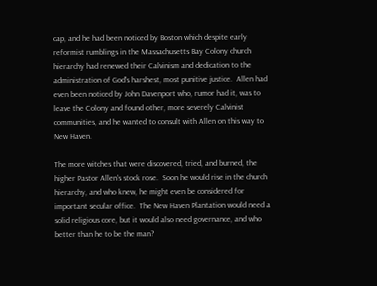cap, and he had been noticed by Boston which despite early reformist rumblings in the Massachusetts Bay Colony church hierarchy had renewed their Calvinism and dedication to the administration of God's harshest, most punitive justice.  Allen had even been noticed by John Davenport who, rumor had it, was to leave the Colony and found other, more severely Calvinist communities, and he wanted to consult with Allen on this way to New Haven.

The more witches that were discovered, tried, and burned, the higher Pastor Allen's stock rose.  Soon he would rise in the church hierarchy, and who knew, he might even be considered for important secular office.  The New Haven Plantation would need a solid religious core, but it would also need governance, and who better than he to be the man?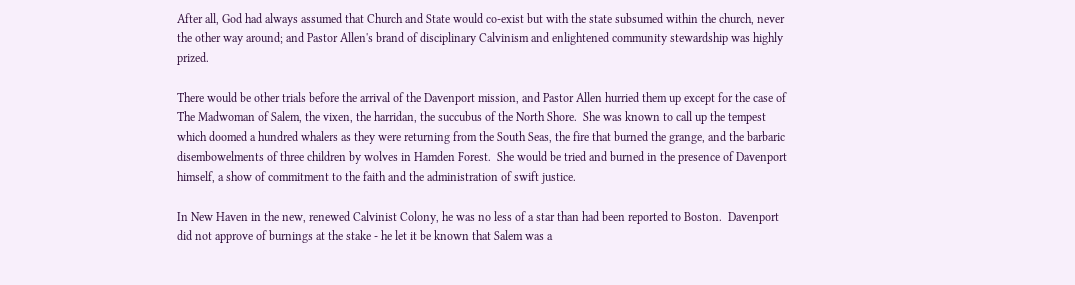After all, God had always assumed that Church and State would co-exist but with the state subsumed within the church, never the other way around; and Pastor Allen's brand of disciplinary Calvinism and enlightened community stewardship was highly prized.

There would be other trials before the arrival of the Davenport mission, and Pastor Allen hurried them up except for the case of The Madwoman of Salem, the vixen, the harridan, the succubus of the North Shore.  She was known to call up the tempest which doomed a hundred whalers as they were returning from the South Seas, the fire that burned the grange, and the barbaric disembowelments of three children by wolves in Hamden Forest.  She would be tried and burned in the presence of Davenport himself, a show of commitment to the faith and the administration of swift justice.

In New Haven in the new, renewed Calvinist Colony, he was no less of a star than had been reported to Boston.  Davenport did not approve of burnings at the stake - he let it be known that Salem was a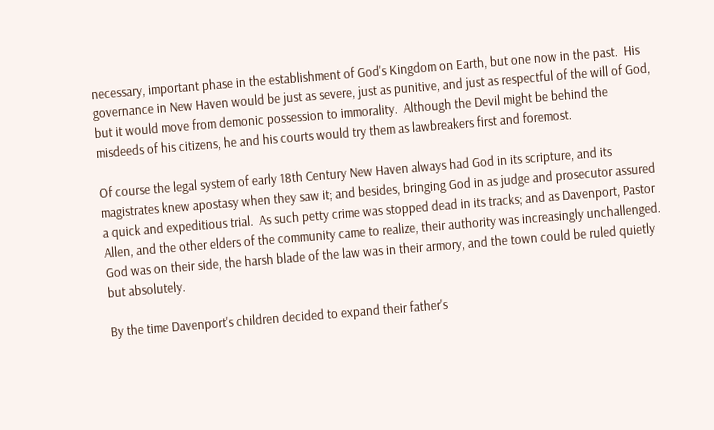necessary, important phase in the establishment of God's Kingdom on Earth, but one now in the past.  His governance in New Haven would be just as severe, just as punitive, and just as respectful of the will of God, but it would move from demonic possession to immorality.  Although the Devil might be behind the misdeeds of his citizens, he and his courts would try them as lawbreakers first and foremost.

Of course the legal system of early 18th Century New Haven always had God in its scripture, and its magistrates knew apostasy when they saw it; and besides, bringing God in as judge and prosecutor assured a quick and expeditious trial.  As such petty crime was stopped dead in its tracks; and as Davenport, Pastor Allen, and the other elders of the community came to realize, their authority was increasingly unchallenged.  God was on their side, the harsh blade of the law was in their armory, and the town could be ruled quietly but absolutely.

By the time Davenport's children decided to expand their father's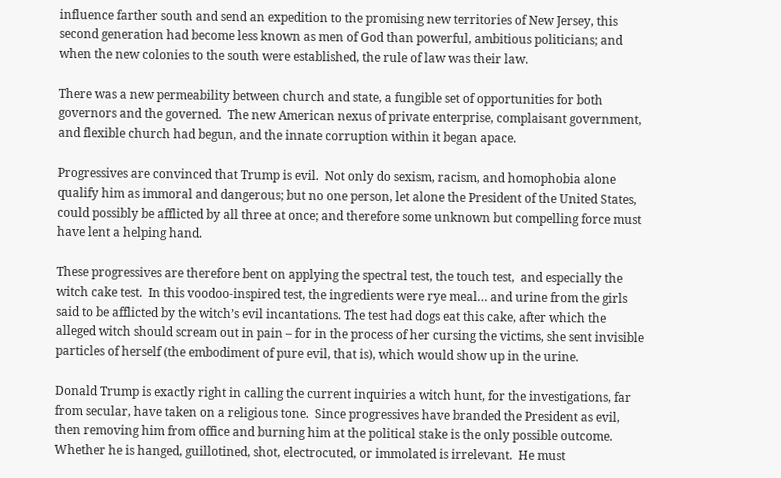influence farther south and send an expedition to the promising new territories of New Jersey, this second generation had become less known as men of God than powerful, ambitious politicians; and when the new colonies to the south were established, the rule of law was their law.

There was a new permeability between church and state, a fungible set of opportunities for both governors and the governed.  The new American nexus of private enterprise, complaisant government, and flexible church had begun, and the innate corruption within it began apace.

Progressives are convinced that Trump is evil.  Not only do sexism, racism, and homophobia alone qualify him as immoral and dangerous; but no one person, let alone the President of the United States, could possibly be afflicted by all three at once; and therefore some unknown but compelling force must have lent a helping hand.

These progressives are therefore bent on applying the spectral test, the touch test,  and especially the witch cake test.  In this voodoo-inspired test, the ingredients were rye meal… and urine from the girls said to be afflicted by the witch’s evil incantations. The test had dogs eat this cake, after which the alleged witch should scream out in pain – for in the process of her cursing the victims, she sent invisible particles of herself (the embodiment of pure evil, that is), which would show up in the urine.

Donald Trump is exactly right in calling the current inquiries a witch hunt, for the investigations, far from secular, have taken on a religious tone.  Since progressives have branded the President as evil, then removing him from office and burning him at the political stake is the only possible outcome.  Whether he is hanged, guillotined, shot, electrocuted, or immolated is irrelevant.  He must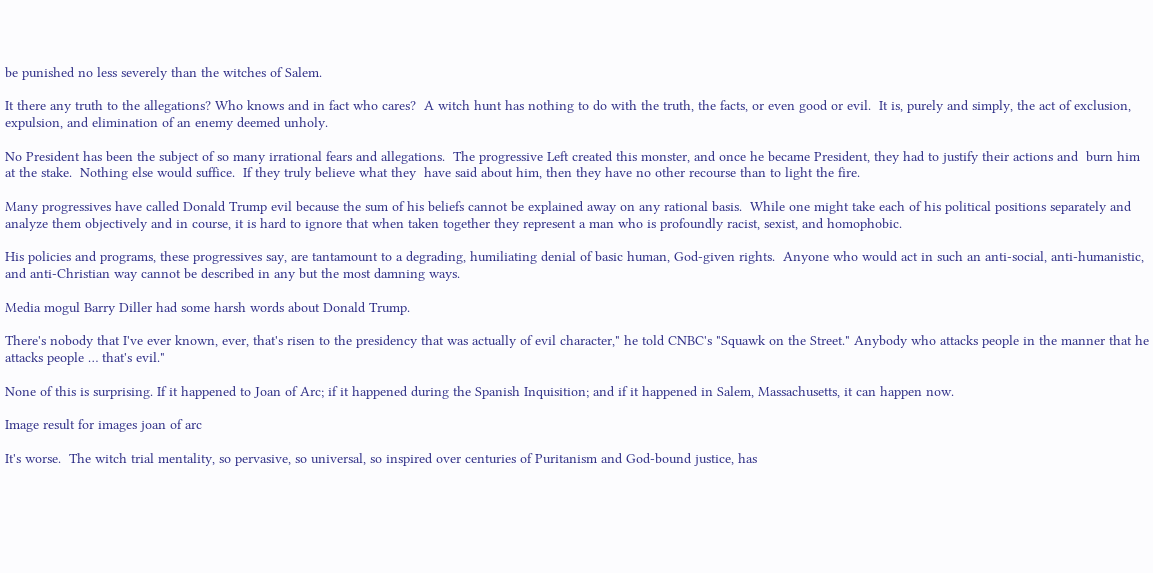be punished no less severely than the witches of Salem.

It there any truth to the allegations? Who knows and in fact who cares?  A witch hunt has nothing to do with the truth, the facts, or even good or evil.  It is, purely and simply, the act of exclusion, expulsion, and elimination of an enemy deemed unholy.

No President has been the subject of so many irrational fears and allegations.  The progressive Left created this monster, and once he became President, they had to justify their actions and  burn him at the stake.  Nothing else would suffice.  If they truly believe what they  have said about him, then they have no other recourse than to light the fire.

Many progressives have called Donald Trump evil because the sum of his beliefs cannot be explained away on any rational basis.  While one might take each of his political positions separately and analyze them objectively and in course, it is hard to ignore that when taken together they represent a man who is profoundly racist, sexist, and homophobic.

His policies and programs, these progressives say, are tantamount to a degrading, humiliating denial of basic human, God-given rights.  Anyone who would act in such an anti-social, anti-humanistic, and anti-Christian way cannot be described in any but the most damning ways.

Media mogul Barry Diller had some harsh words about Donald Trump.

There's nobody that I've ever known, ever, that's risen to the presidency that was actually of evil character," he told CNBC's "Squawk on the Street." Anybody who attacks people in the manner that he attacks people … that's evil."

None of this is surprising. If it happened to Joan of Arc; if it happened during the Spanish Inquisition; and if it happened in Salem, Massachusetts, it can happen now.

Image result for images joan of arc

It's worse.  The witch trial mentality, so pervasive, so universal, so inspired over centuries of Puritanism and God-bound justice, has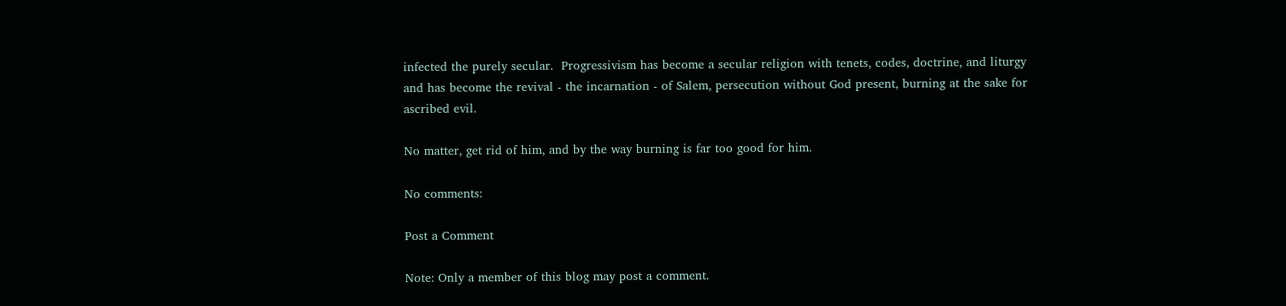infected the purely secular.  Progressivism has become a secular religion with tenets, codes, doctrine, and liturgy and has become the revival - the incarnation - of Salem, persecution without God present, burning at the sake for ascribed evil.

No matter, get rid of him, and by the way burning is far too good for him.

No comments:

Post a Comment

Note: Only a member of this blog may post a comment.